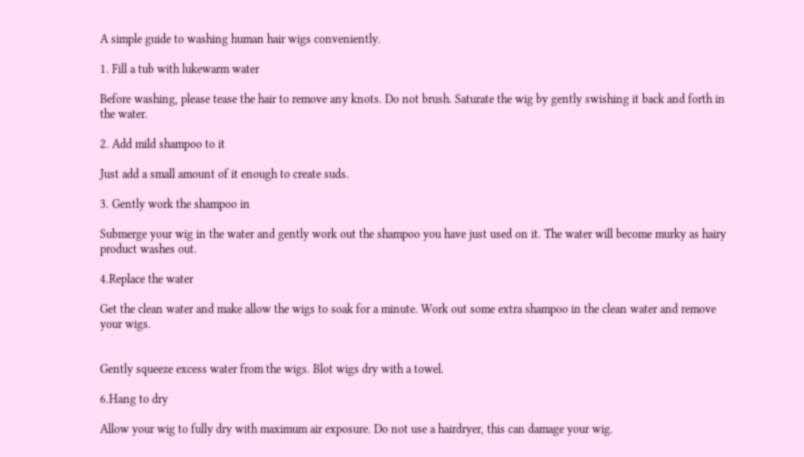A simple guide to washing human hair wigs conveniently.

1. Fill a tub with lukewarm water

Before washing, please tease the hair to remove any knots. Do not brush. Saturate the wig by gently swishing it back and forth in the water.

2. Add mild shampoo to it

Just add a small amount of it enough to create suds.

3. Gently work the shampoo in

Submerge your wig in the water and gently work out the shampoo you have just used on it. The water will become murky as hairy product washes out.

4.Replace the water

Get the clean water and make allow the wigs to soak for a minute. Work out some extra shampoo in the clean water and remove your wigs.


Gently squeeze excess water from the wigs. Blot wigs dry with a towel.

6.Hang to dry

Allow your wig to fully dry with maximum air exposure. Do not use a hairdryer, this can damage your wig.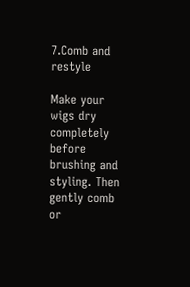7.Comb and restyle

Make your wigs dry completely before brushing and styling. Then gently comb or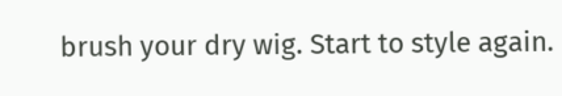brush your dry wig. Start to style again.